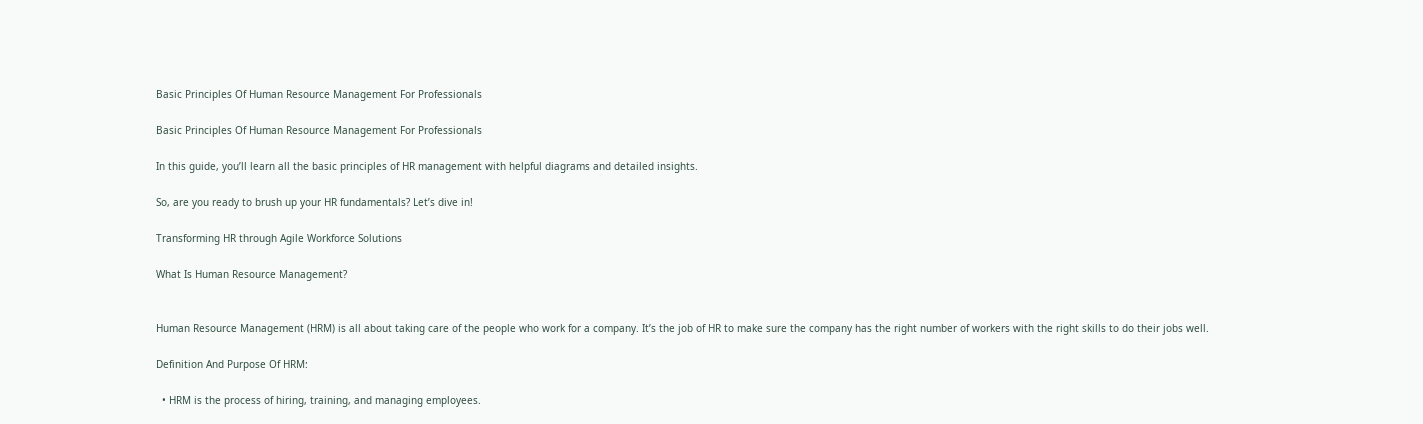Basic Principles Of Human Resource Management For Professionals

Basic Principles Of Human Resource Management For Professionals

In this guide, you’ll learn all the basic principles of HR management with helpful diagrams and detailed insights.

So, are you ready to brush up your HR fundamentals? Let’s dive in!

Transforming HR through Agile Workforce Solutions

What Is Human Resource Management?


Human Resource Management (HRM) is all about taking care of the people who work for a company. It’s the job of HR to make sure the company has the right number of workers with the right skills to do their jobs well.

Definition And Purpose Of HRM:

  • HRM is the process of hiring, training, and managing employees.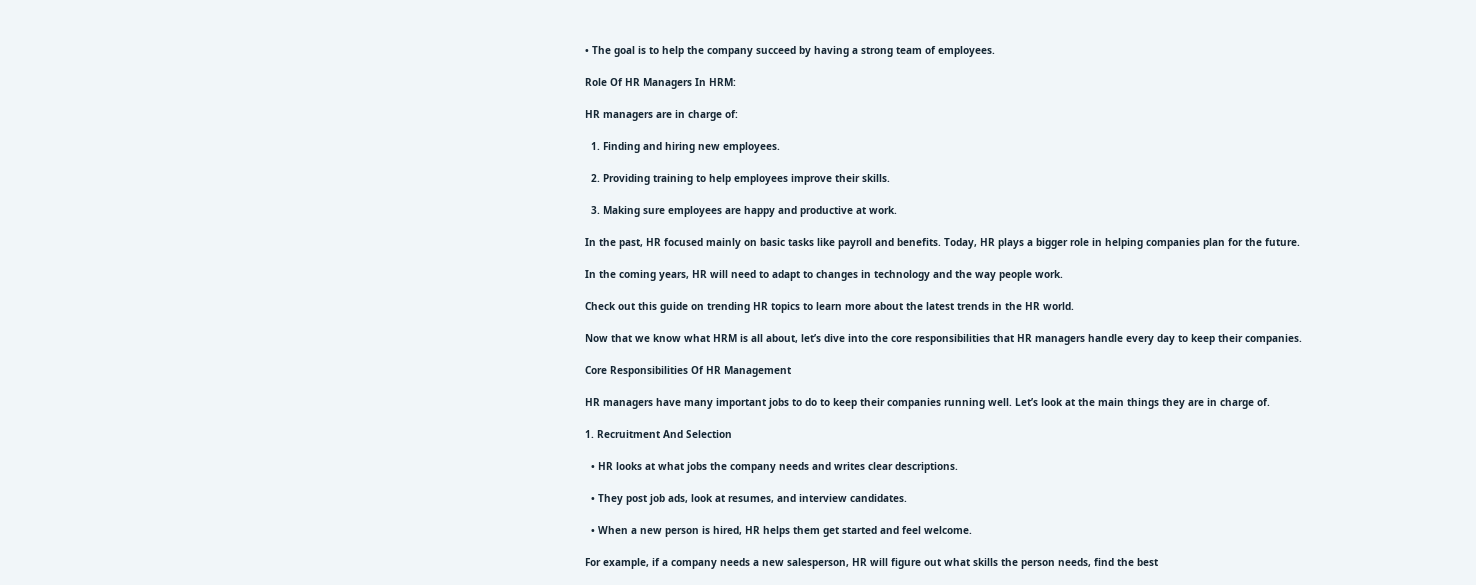• The goal is to help the company succeed by having a strong team of employees.

Role Of HR Managers In HRM:

HR managers are in charge of:

  1. Finding and hiring new employees.

  2. Providing training to help employees improve their skills.

  3. Making sure employees are happy and productive at work.

In the past, HR focused mainly on basic tasks like payroll and benefits. Today, HR plays a bigger role in helping companies plan for the future.

In the coming years, HR will need to adapt to changes in technology and the way people work.

Check out this guide on trending HR topics to learn more about the latest trends in the HR world.

Now that we know what HRM is all about, let’s dive into the core responsibilities that HR managers handle every day to keep their companies.

Core Responsibilities Of HR Management

HR managers have many important jobs to do to keep their companies running well. Let’s look at the main things they are in charge of.

1. Recruitment And Selection

  • HR looks at what jobs the company needs and writes clear descriptions.

  • They post job ads, look at resumes, and interview candidates.

  • When a new person is hired, HR helps them get started and feel welcome.

For example, if a company needs a new salesperson, HR will figure out what skills the person needs, find the best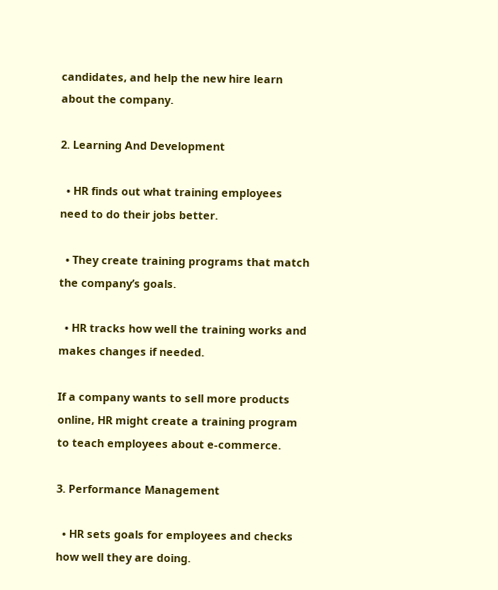candidates, and help the new hire learn about the company.

2. Learning And Development

  • HR finds out what training employees need to do their jobs better.

  • They create training programs that match the company’s goals.

  • HR tracks how well the training works and makes changes if needed.

If a company wants to sell more products online, HR might create a training program to teach employees about e-commerce.

3. Performance Management

  • HR sets goals for employees and checks how well they are doing.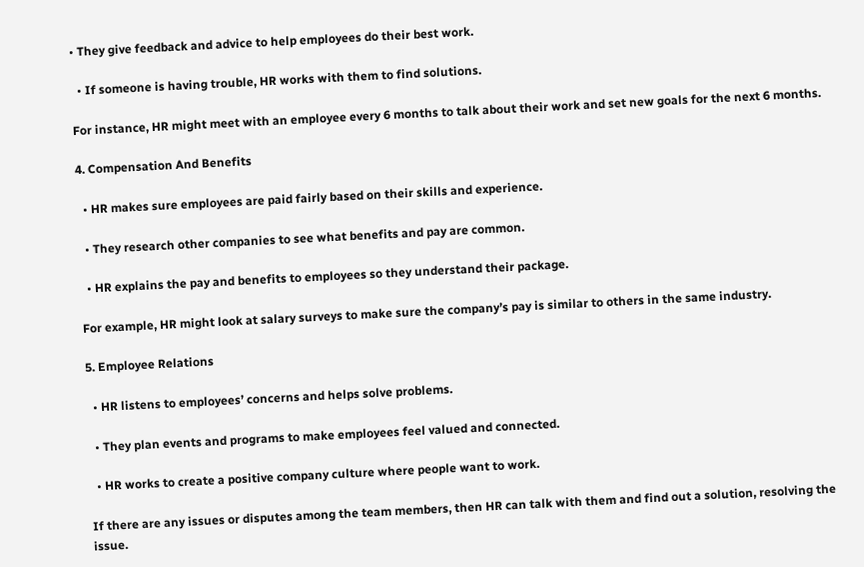• They give feedback and advice to help employees do their best work.

  • If someone is having trouble, HR works with them to find solutions.

For instance, HR might meet with an employee every 6 months to talk about their work and set new goals for the next 6 months.

4. Compensation And Benefits

  • HR makes sure employees are paid fairly based on their skills and experience.

  • They research other companies to see what benefits and pay are common.

  • HR explains the pay and benefits to employees so they understand their package.

For example, HR might look at salary surveys to make sure the company’s pay is similar to others in the same industry.

5. Employee Relations

  • HR listens to employees’ concerns and helps solve problems.

  • They plan events and programs to make employees feel valued and connected.

  • HR works to create a positive company culture where people want to work.

If there are any issues or disputes among the team members, then HR can talk with them and find out a solution, resolving the issue.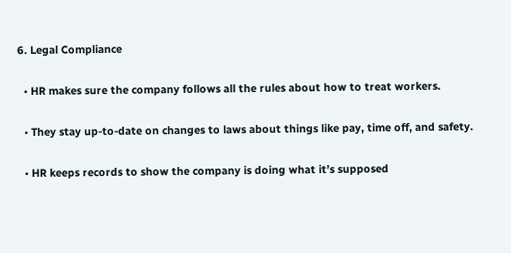6. Legal Compliance

  • HR makes sure the company follows all the rules about how to treat workers.

  • They stay up-to-date on changes to laws about things like pay, time off, and safety.

  • HR keeps records to show the company is doing what it’s supposed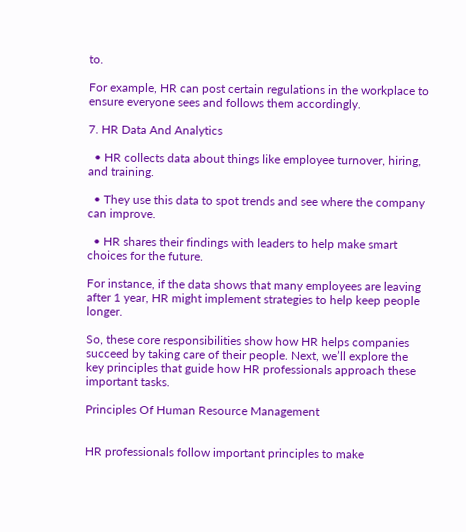to.

For example, HR can post certain regulations in the workplace to ensure everyone sees and follows them accordingly.

7. HR Data And Analytics

  • HR collects data about things like employee turnover, hiring, and training.

  • They use this data to spot trends and see where the company can improve.

  • HR shares their findings with leaders to help make smart choices for the future.

For instance, if the data shows that many employees are leaving after 1 year, HR might implement strategies to help keep people longer.

So, these core responsibilities show how HR helps companies succeed by taking care of their people. Next, we’ll explore the key principles that guide how HR professionals approach these important tasks.

Principles Of Human Resource Management


HR professionals follow important principles to make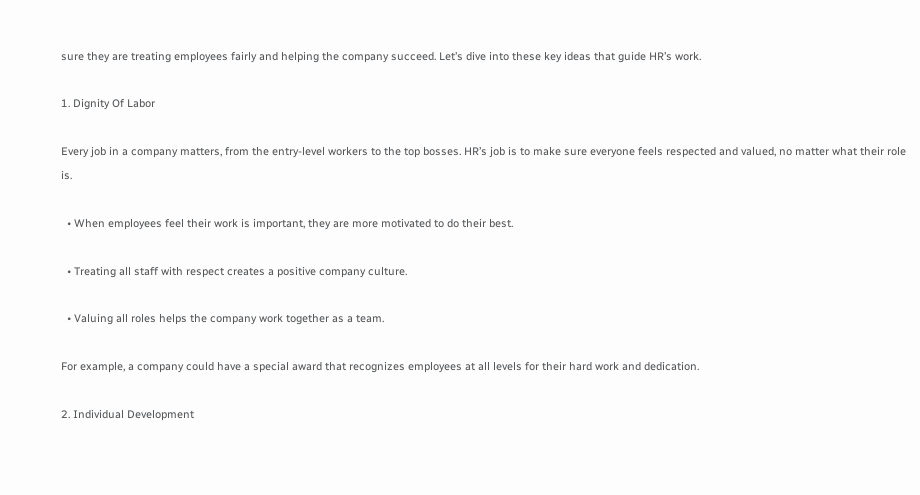sure they are treating employees fairly and helping the company succeed. Let’s dive into these key ideas that guide HR’s work.

1. Dignity Of Labor

Every job in a company matters, from the entry-level workers to the top bosses. HR’s job is to make sure everyone feels respected and valued, no matter what their role is.

  • When employees feel their work is important, they are more motivated to do their best.

  • Treating all staff with respect creates a positive company culture.

  • Valuing all roles helps the company work together as a team.

For example, a company could have a special award that recognizes employees at all levels for their hard work and dedication.

2. Individual Development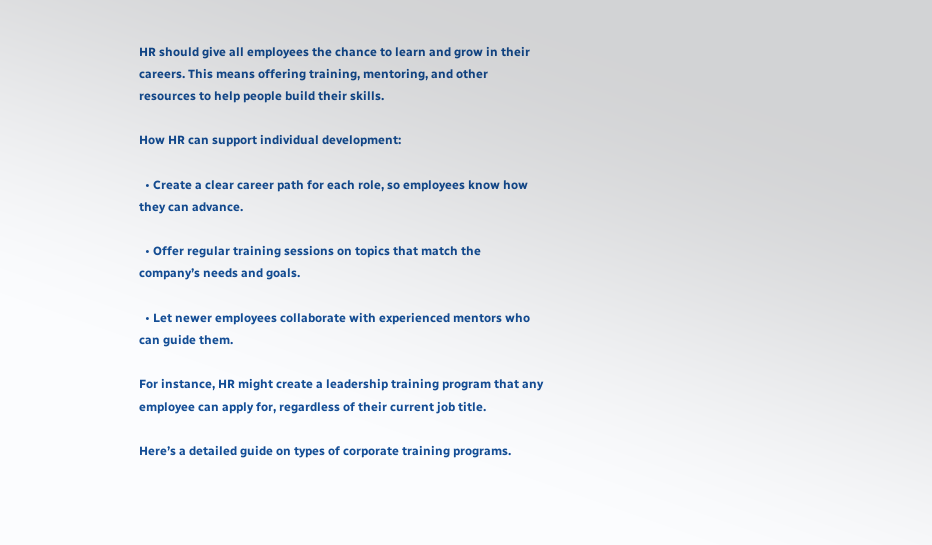HR should give all employees the chance to learn and grow in their careers. This means offering training, mentoring, and other resources to help people build their skills.

How HR can support individual development:

  • Create a clear career path for each role, so employees know how they can advance.

  • Offer regular training sessions on topics that match the company’s needs and goals.

  • Let newer employees collaborate with experienced mentors who can guide them.

For instance, HR might create a leadership training program that any employee can apply for, regardless of their current job title.

Here’s a detailed guide on types of corporate training programs.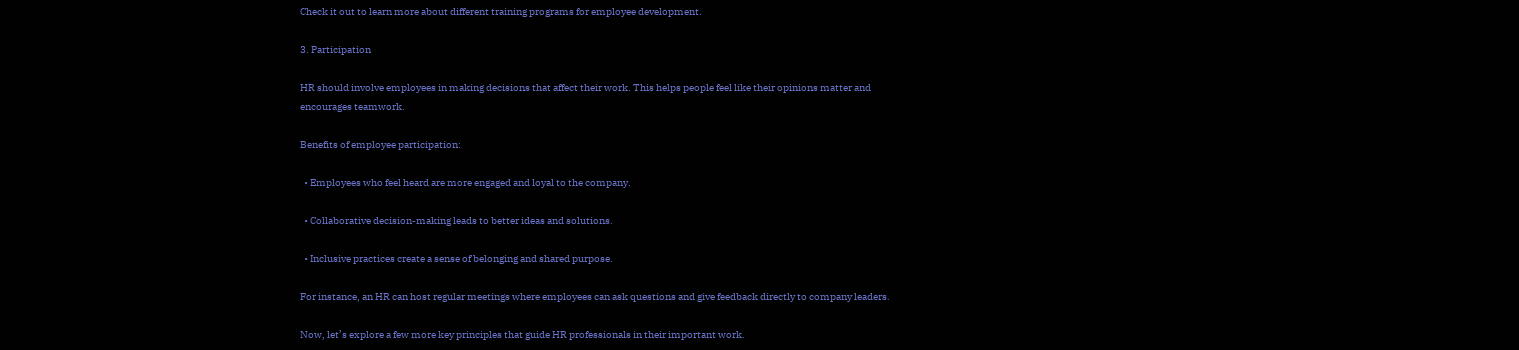Check it out to learn more about different training programs for employee development.

3. Participation

HR should involve employees in making decisions that affect their work. This helps people feel like their opinions matter and encourages teamwork.

Benefits of employee participation:

  • Employees who feel heard are more engaged and loyal to the company.

  • Collaborative decision-making leads to better ideas and solutions.

  • Inclusive practices create a sense of belonging and shared purpose.

For instance, an HR can host regular meetings where employees can ask questions and give feedback directly to company leaders.

Now, let’s explore a few more key principles that guide HR professionals in their important work.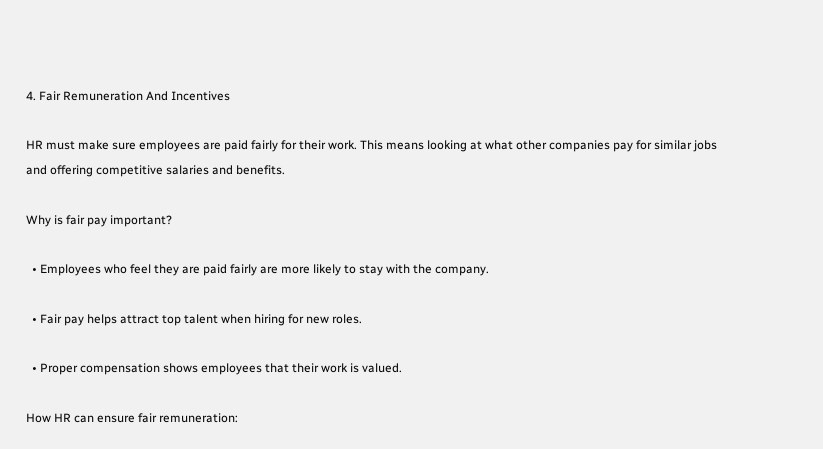4. Fair Remuneration And Incentives

HR must make sure employees are paid fairly for their work. This means looking at what other companies pay for similar jobs and offering competitive salaries and benefits.

Why is fair pay important?

  • Employees who feel they are paid fairly are more likely to stay with the company.

  • Fair pay helps attract top talent when hiring for new roles.

  • Proper compensation shows employees that their work is valued.

How HR can ensure fair remuneration: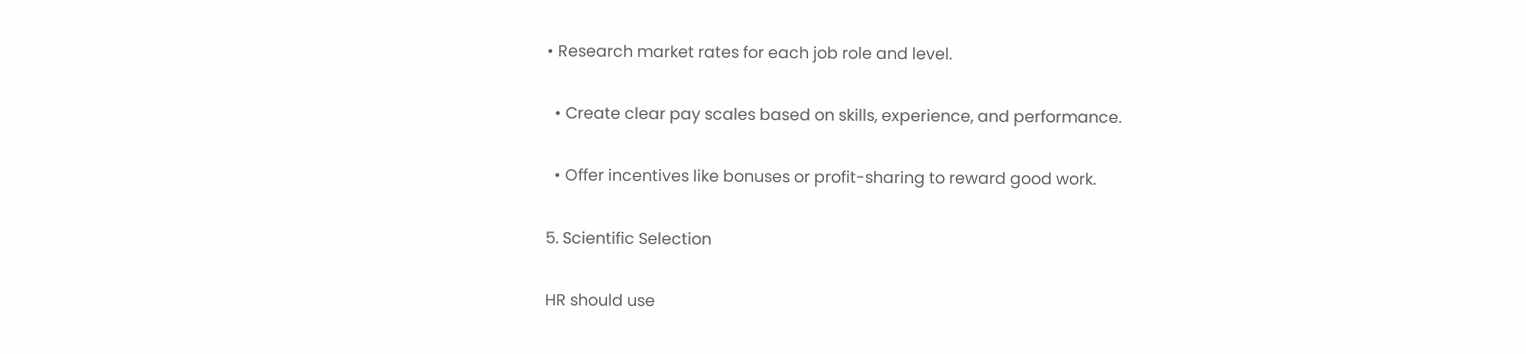• Research market rates for each job role and level.

  • Create clear pay scales based on skills, experience, and performance.

  • Offer incentives like bonuses or profit-sharing to reward good work.

5. Scientific Selection

HR should use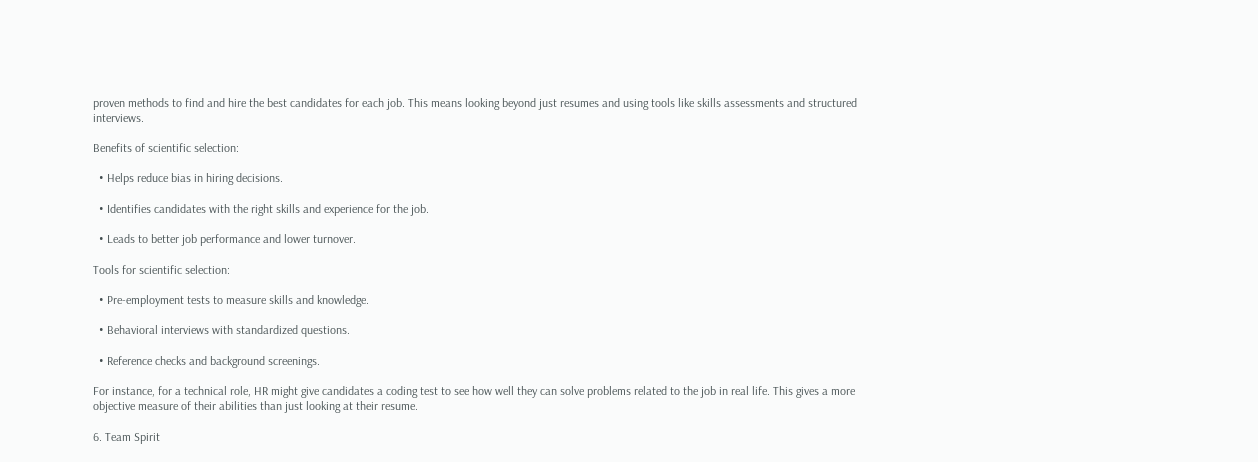proven methods to find and hire the best candidates for each job. This means looking beyond just resumes and using tools like skills assessments and structured interviews.

Benefits of scientific selection:

  • Helps reduce bias in hiring decisions.

  • Identifies candidates with the right skills and experience for the job.

  • Leads to better job performance and lower turnover.

Tools for scientific selection:

  • Pre-employment tests to measure skills and knowledge.

  • Behavioral interviews with standardized questions.

  • Reference checks and background screenings.

For instance, for a technical role, HR might give candidates a coding test to see how well they can solve problems related to the job in real life. This gives a more objective measure of their abilities than just looking at their resume.

6. Team Spirit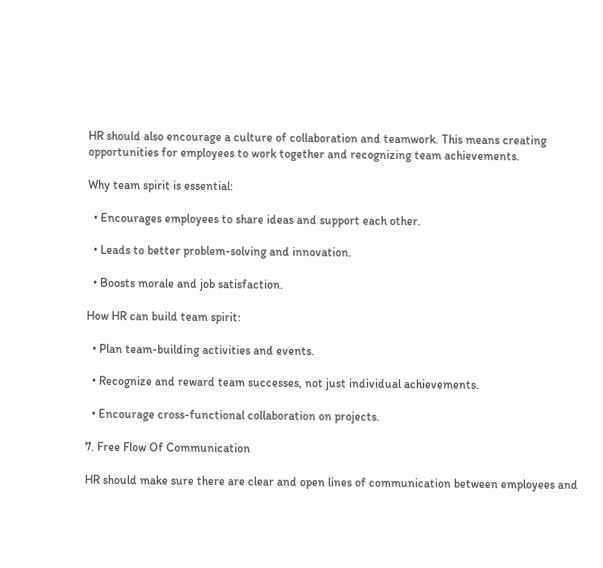HR should also encourage a culture of collaboration and teamwork. This means creating opportunities for employees to work together and recognizing team achievements.

Why team spirit is essential:

  • Encourages employees to share ideas and support each other.

  • Leads to better problem-solving and innovation.

  • Boosts morale and job satisfaction.

How HR can build team spirit:

  • Plan team-building activities and events.

  • Recognize and reward team successes, not just individual achievements.

  • Encourage cross-functional collaboration on projects.

7. Free Flow Of Communication

HR should make sure there are clear and open lines of communication between employees and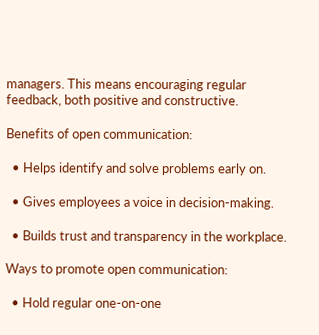managers. This means encouraging regular feedback, both positive and constructive.

Benefits of open communication:

  • Helps identify and solve problems early on.

  • Gives employees a voice in decision-making.

  • Builds trust and transparency in the workplace.

Ways to promote open communication:

  • Hold regular one-on-one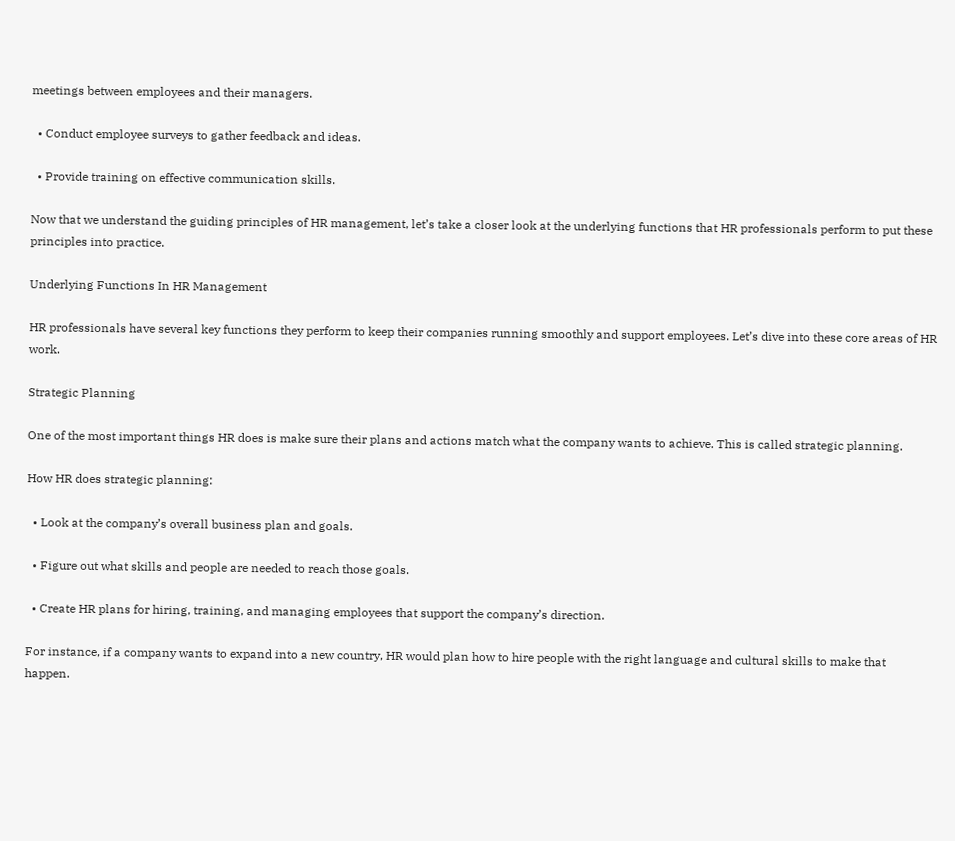meetings between employees and their managers.

  • Conduct employee surveys to gather feedback and ideas.

  • Provide training on effective communication skills.

Now that we understand the guiding principles of HR management, let’s take a closer look at the underlying functions that HR professionals perform to put these principles into practice.

Underlying Functions In HR Management

HR professionals have several key functions they perform to keep their companies running smoothly and support employees. Let’s dive into these core areas of HR work.

Strategic Planning

One of the most important things HR does is make sure their plans and actions match what the company wants to achieve. This is called strategic planning.

How HR does strategic planning:

  • Look at the company’s overall business plan and goals.

  • Figure out what skills and people are needed to reach those goals.

  • Create HR plans for hiring, training, and managing employees that support the company’s direction.

For instance, if a company wants to expand into a new country, HR would plan how to hire people with the right language and cultural skills to make that happen.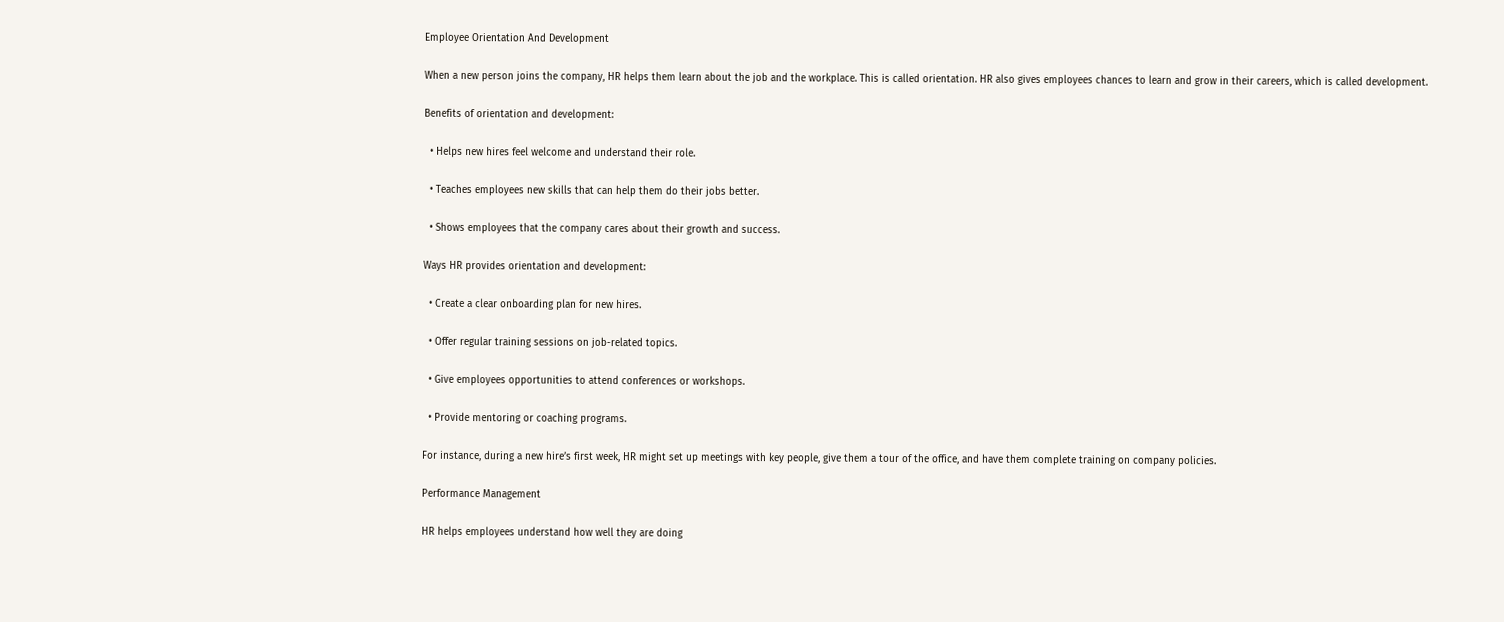Employee Orientation And Development

When a new person joins the company, HR helps them learn about the job and the workplace. This is called orientation. HR also gives employees chances to learn and grow in their careers, which is called development.

Benefits of orientation and development:

  • Helps new hires feel welcome and understand their role.

  • Teaches employees new skills that can help them do their jobs better.

  • Shows employees that the company cares about their growth and success.

Ways HR provides orientation and development:

  • Create a clear onboarding plan for new hires.

  • Offer regular training sessions on job-related topics.

  • Give employees opportunities to attend conferences or workshops.

  • Provide mentoring or coaching programs.

For instance, during a new hire’s first week, HR might set up meetings with key people, give them a tour of the office, and have them complete training on company policies.

Performance Management

HR helps employees understand how well they are doing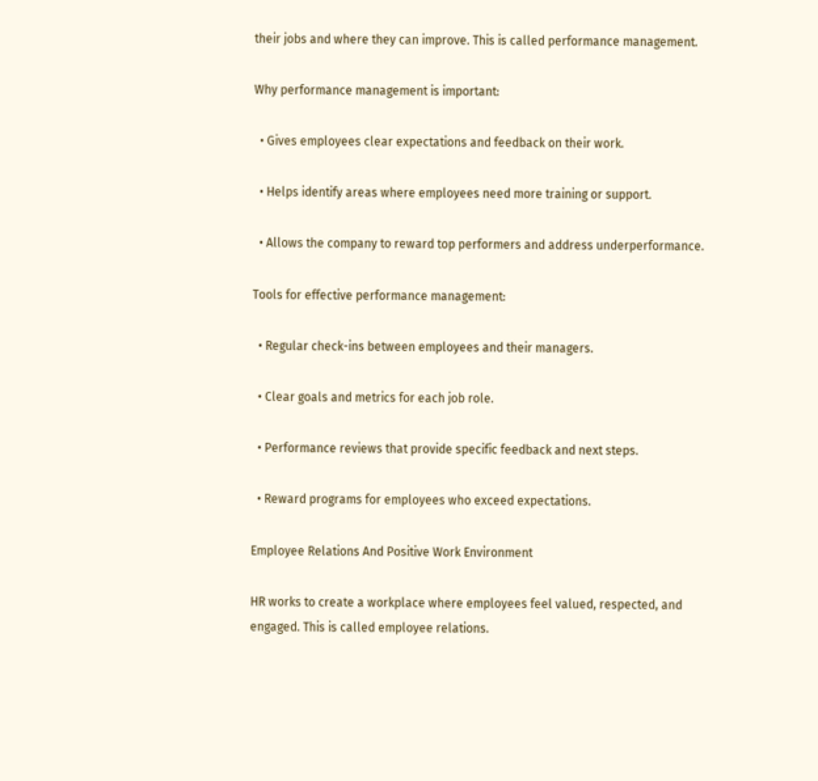their jobs and where they can improve. This is called performance management.

Why performance management is important:

  • Gives employees clear expectations and feedback on their work.

  • Helps identify areas where employees need more training or support.

  • Allows the company to reward top performers and address underperformance.

Tools for effective performance management:

  • Regular check-ins between employees and their managers.

  • Clear goals and metrics for each job role.

  • Performance reviews that provide specific feedback and next steps.

  • Reward programs for employees who exceed expectations.

Employee Relations And Positive Work Environment

HR works to create a workplace where employees feel valued, respected, and engaged. This is called employee relations.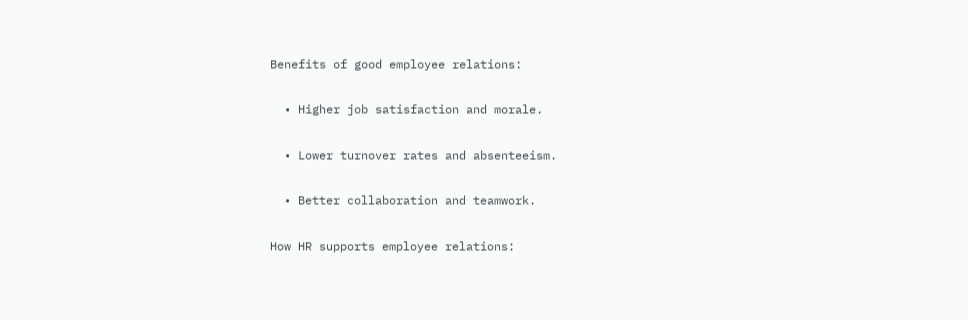Benefits of good employee relations:

  • Higher job satisfaction and morale.

  • Lower turnover rates and absenteeism.

  • Better collaboration and teamwork.

How HR supports employee relations: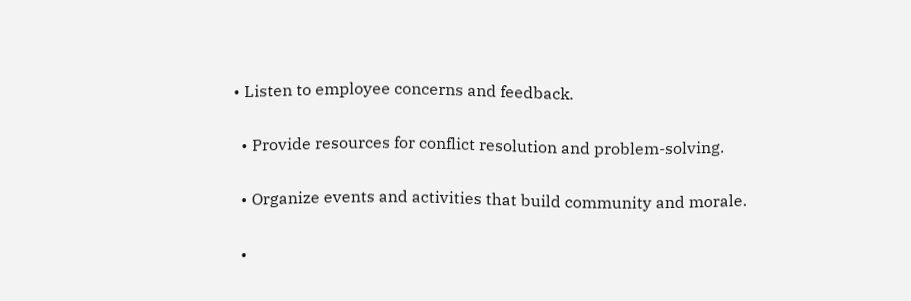• Listen to employee concerns and feedback.

  • Provide resources for conflict resolution and problem-solving.

  • Organize events and activities that build community and morale.

  •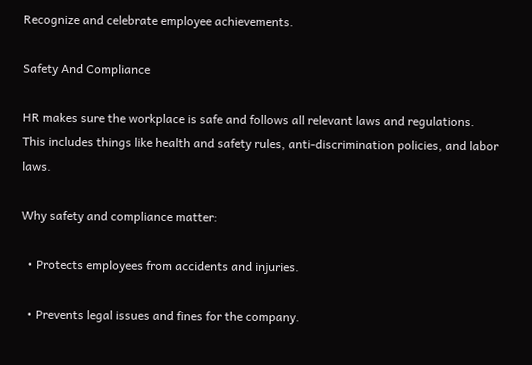Recognize and celebrate employee achievements.

Safety And Compliance

HR makes sure the workplace is safe and follows all relevant laws and regulations. This includes things like health and safety rules, anti-discrimination policies, and labor laws.

Why safety and compliance matter:

  • Protects employees from accidents and injuries.

  • Prevents legal issues and fines for the company.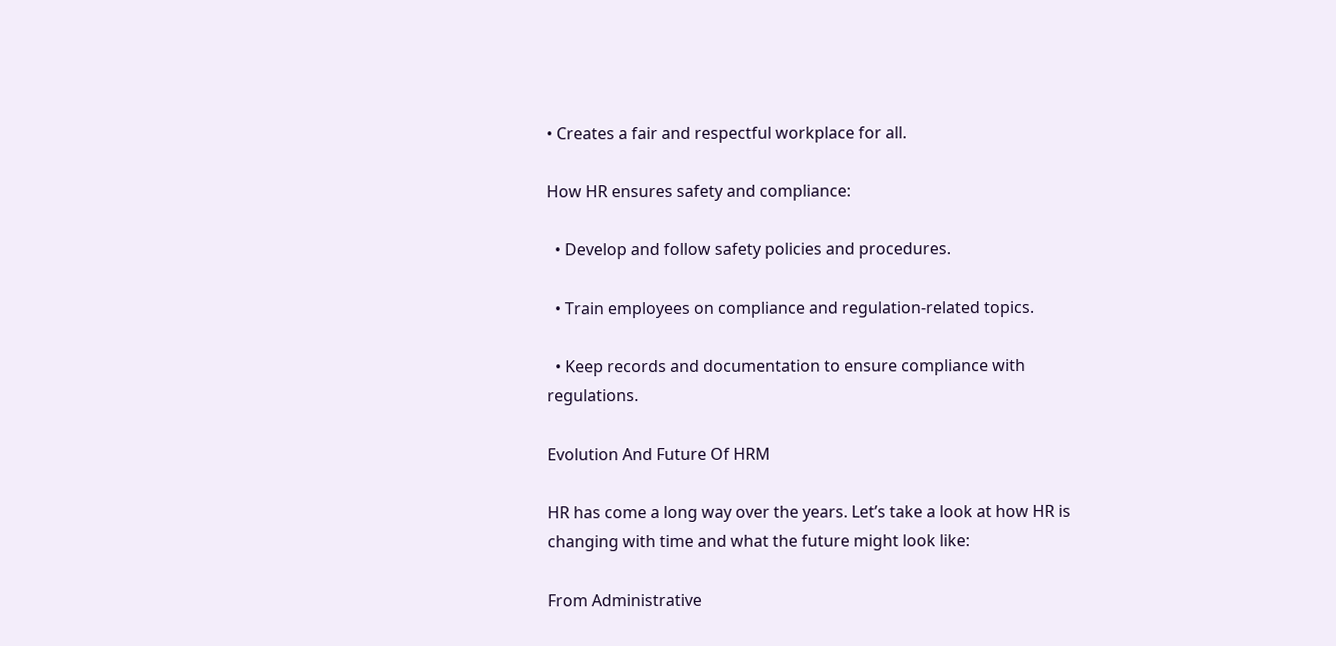• Creates a fair and respectful workplace for all.

How HR ensures safety and compliance:

  • Develop and follow safety policies and procedures.

  • Train employees on compliance and regulation-related topics.

  • Keep records and documentation to ensure compliance with regulations.

Evolution And Future Of HRM

HR has come a long way over the years. Let’s take a look at how HR is changing with time and what the future might look like:

From Administrative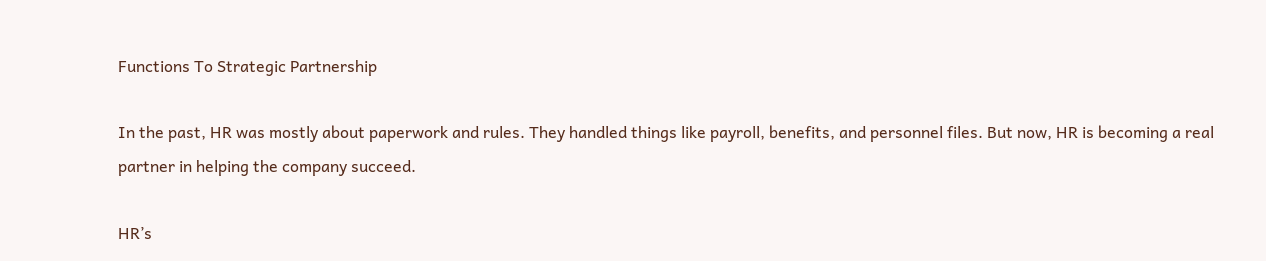Functions To Strategic Partnership

In the past, HR was mostly about paperwork and rules. They handled things like payroll, benefits, and personnel files. But now, HR is becoming a real partner in helping the company succeed.

HR’s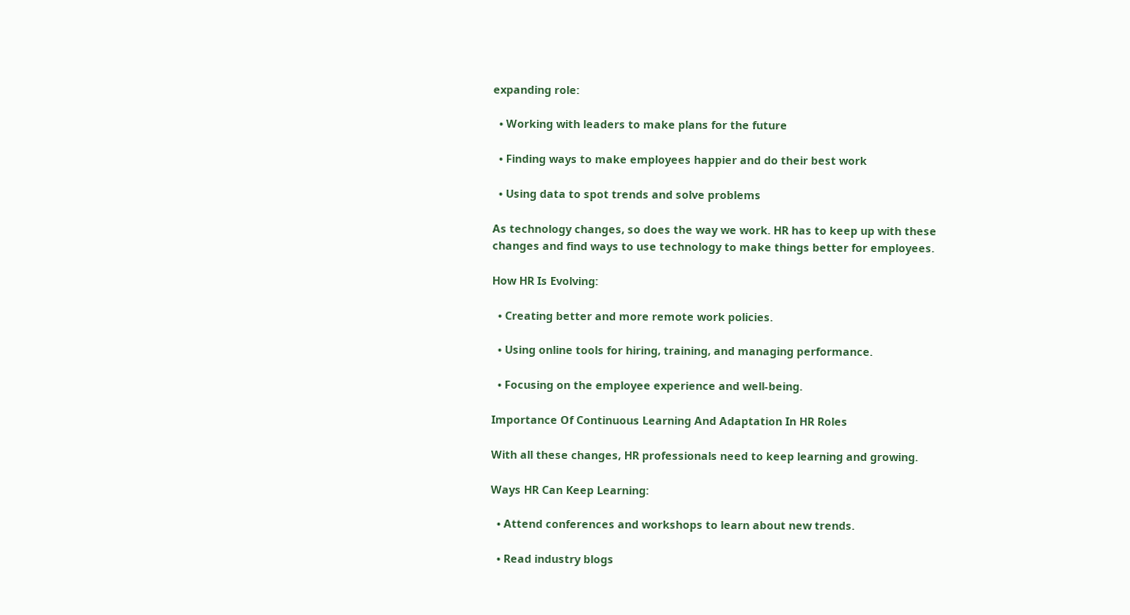expanding role:

  • Working with leaders to make plans for the future

  • Finding ways to make employees happier and do their best work

  • Using data to spot trends and solve problems

As technology changes, so does the way we work. HR has to keep up with these changes and find ways to use technology to make things better for employees.

How HR Is Evolving:

  • Creating better and more remote work policies.

  • Using online tools for hiring, training, and managing performance.

  • Focusing on the employee experience and well-being.

Importance Of Continuous Learning And Adaptation In HR Roles

With all these changes, HR professionals need to keep learning and growing.

Ways HR Can Keep Learning:

  • Attend conferences and workshops to learn about new trends.

  • Read industry blogs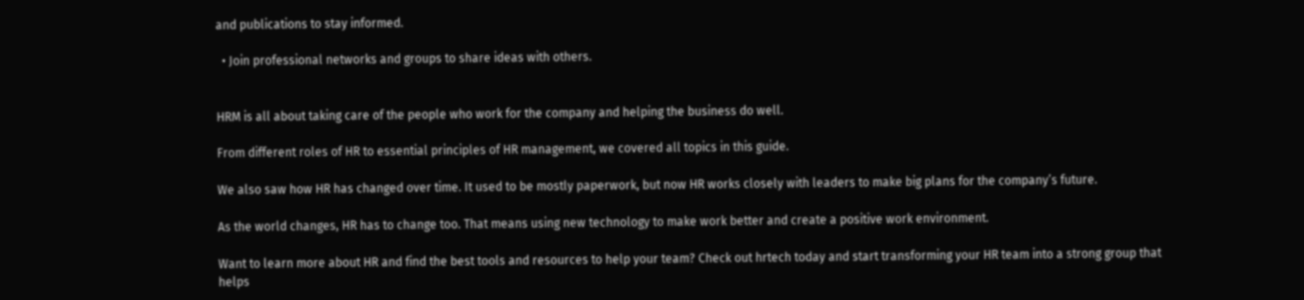and publications to stay informed.

  • Join professional networks and groups to share ideas with others.


HRM is all about taking care of the people who work for the company and helping the business do well.

From different roles of HR to essential principles of HR management, we covered all topics in this guide.

We also saw how HR has changed over time. It used to be mostly paperwork, but now HR works closely with leaders to make big plans for the company’s future.

As the world changes, HR has to change too. That means using new technology to make work better and create a positive work environment.

Want to learn more about HR and find the best tools and resources to help your team? Check out hrtech today and start transforming your HR team into a strong group that helps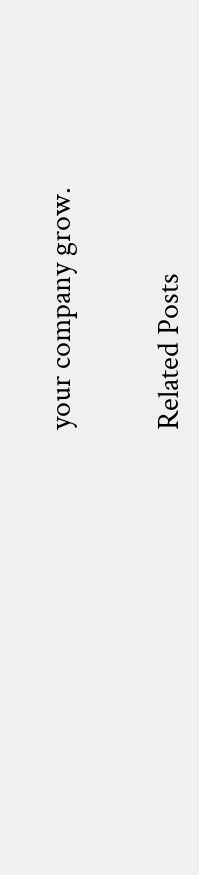your company grow.


Related Posts